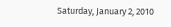Saturday, January 2, 2010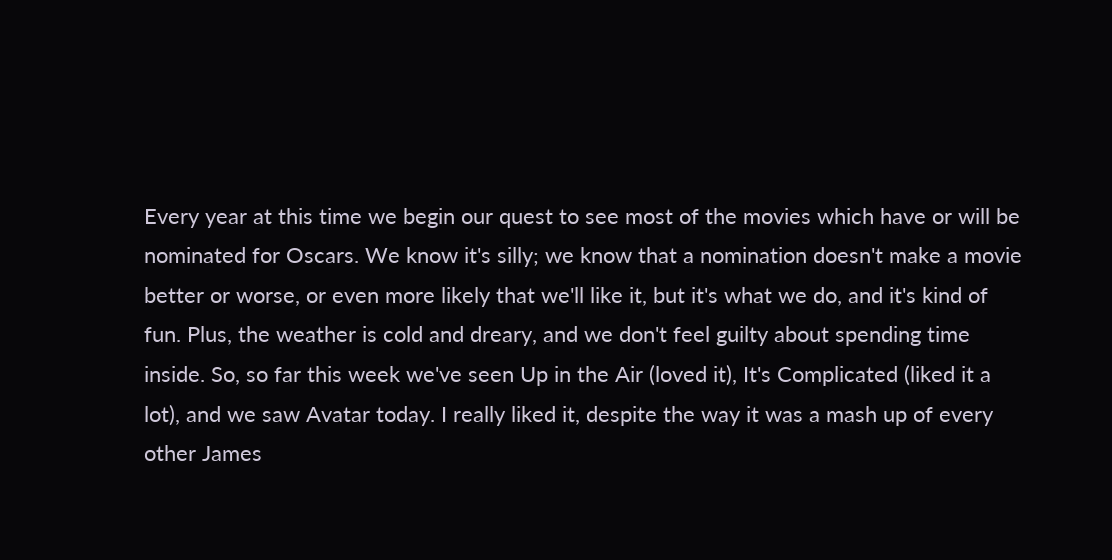Every year at this time we begin our quest to see most of the movies which have or will be nominated for Oscars. We know it's silly; we know that a nomination doesn't make a movie better or worse, or even more likely that we'll like it, but it's what we do, and it's kind of fun. Plus, the weather is cold and dreary, and we don't feel guilty about spending time inside. So, so far this week we've seen Up in the Air (loved it), It's Complicated (liked it a lot), and we saw Avatar today. I really liked it, despite the way it was a mash up of every other James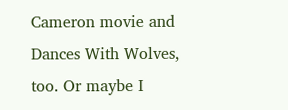Cameron movie and Dances With Wolves, too. Or maybe I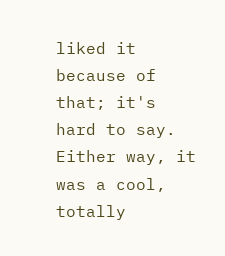liked it because of that; it's hard to say. Either way, it was a cool, totally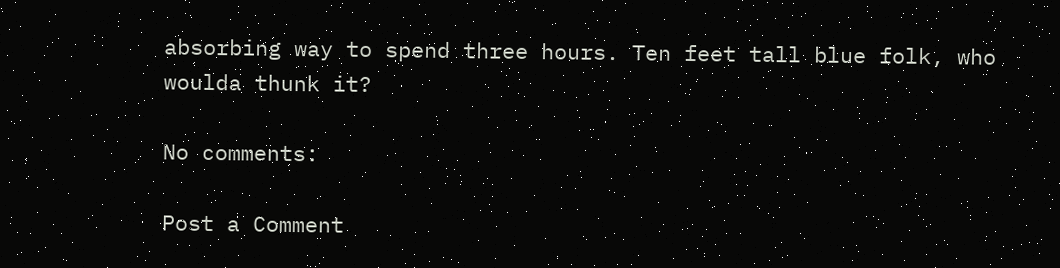absorbing way to spend three hours. Ten feet tall blue folk, who woulda thunk it?

No comments:

Post a Comment